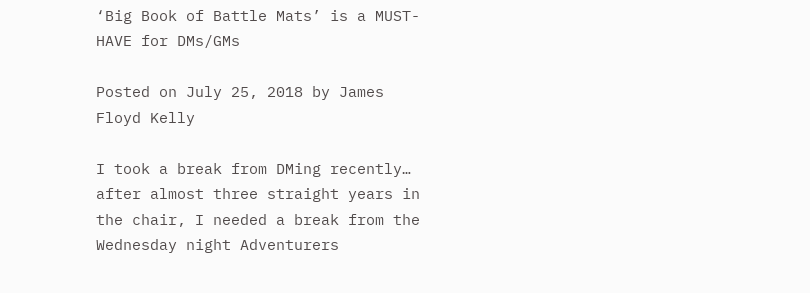‘Big Book of Battle Mats’ is a MUST-HAVE for DMs/GMs

Posted on July 25, 2018 by James Floyd Kelly

I took a break from DMing recently… after almost three straight years in the chair, I needed a break from the Wednesday night Adventurers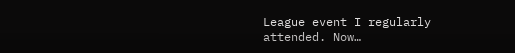League event I regularly attended. Now…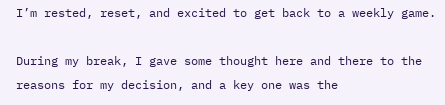I’m rested, reset, and excited to get back to a weekly game.

During my break, I gave some thought here and there to the reasons for my decision, and a key one was the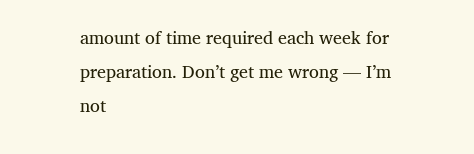amount of time required each week for preparation. Don’t get me wrong — I’m not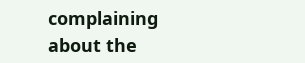complaining about the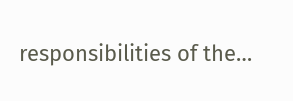responsibilities of the…